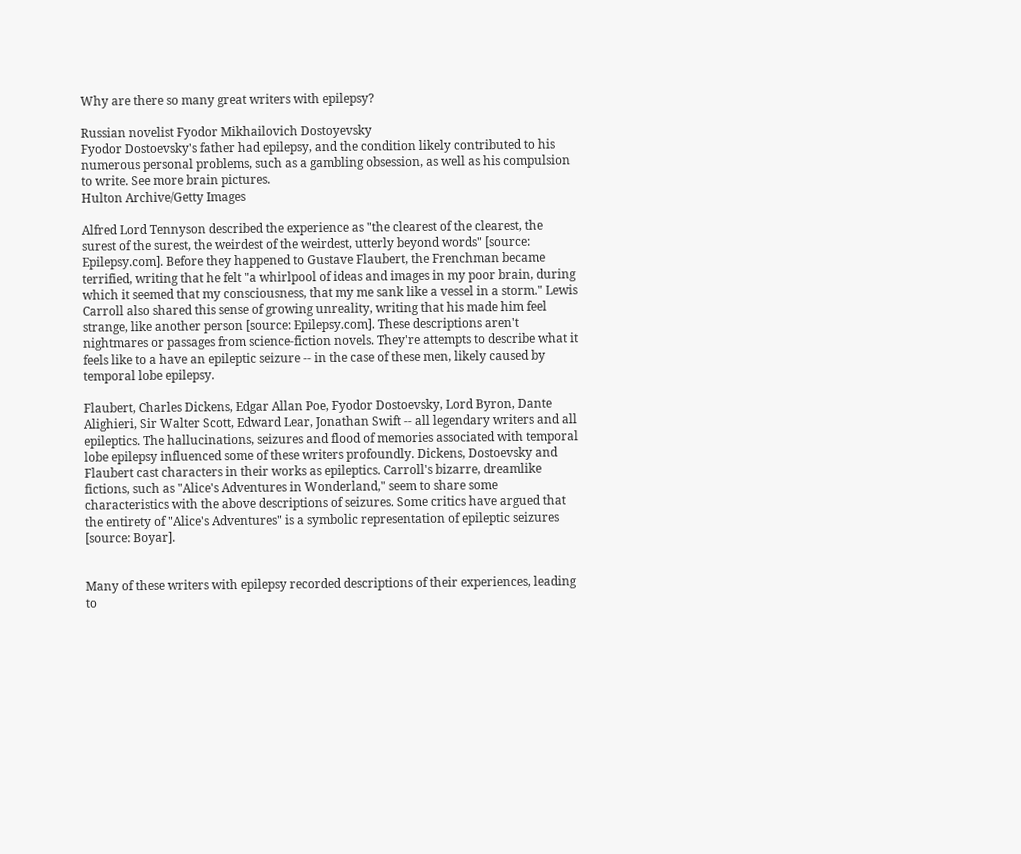Why are there so many great writers with epilepsy?

Russian novelist Fyodor Mikhailovich Dostoyevsky
Fyodor Dostoevsky's father had epilepsy, and the condition likely contributed to his numerous personal problems, such as a gambling obsession, as well as his compulsion to write. See more brain pictures.
Hulton Archive/Getty Images

Alfred Lord Tennyson described the experience as "the clearest of the clearest, the surest of the surest, the weirdest of the weirdest, utterly beyond words" [source: Epilepsy.com]. Before they happened to Gustave Flaubert, the Frenchman became terrified, writing that he felt "a whirlpool of ideas and images in my poor brain, during which it seemed that my consciousness, that my me sank like a vessel in a storm." Lewis Carroll also shared this sense of growing unreality, writing that his made him feel strange, like another person [source: Epilepsy.com]. These descriptions aren't nightmares or passages from science-fiction novels. They're attempts to describe what it feels like to a have an epileptic seizure -- in the case of these men, likely caused by temporal lobe epilepsy.

Flaubert, Charles Dickens, Edgar Allan Poe, Fyodor Dostoevsky, Lord Byron, Dante Alighieri, Sir Walter Scott, Edward Lear, Jonathan Swift -- all legendary writers and all epileptics. The hallucinations, seizures and flood of memories associated with temporal lobe epilepsy influenced some of these writers profoundly. Dickens, Dostoevsky and Flaubert cast characters in their works as epileptics. Carroll's bizarre, dreamlike fictions, such as "Alice's Adventures in Wonderland," seem to share some characteristics with the above descriptions of seizures. Some critics have argued that the entirety of "Alice's Adventures" is a symbolic representation of epileptic seizures [source: Boyar].


Many of these writers with epilepsy recorded descriptions of their experiences, leading to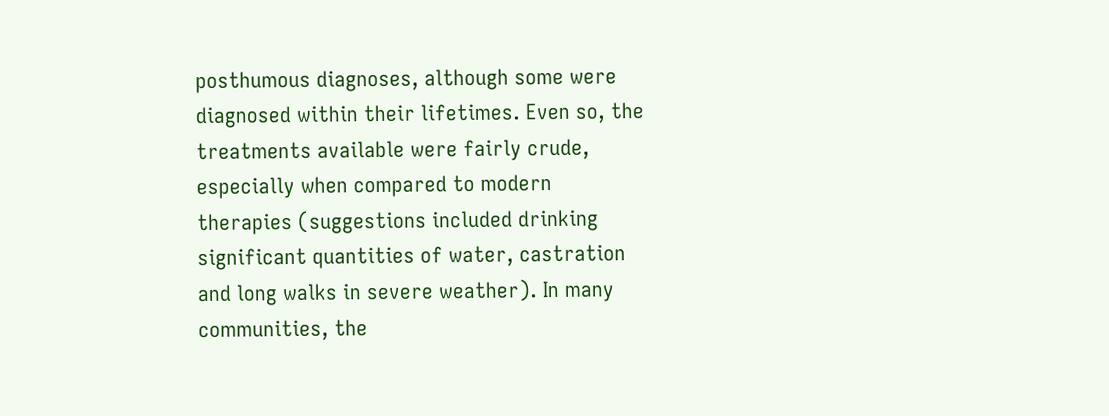posthumous diagnoses, although some were diagnosed within their lifetimes. Even so, the treatments available were fairly crude, especially when compared to modern therapies (suggestions included drinking significant quantities of water, castration and long walks in severe weather). In many communities, the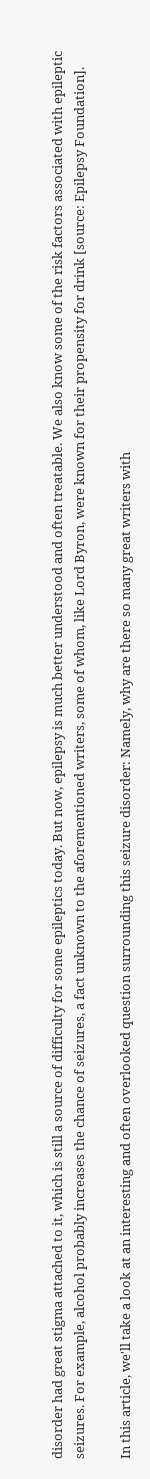disorder had great stigma attached to it, which is still a source of difficulty for some epileptics today. But now, epilepsy is much better understood and often treatable. We also know some of the risk factors associated with epileptic seizures. For example, alcohol probably increases the chance of seizures, a fact unknown to the aforementioned writers, some of whom, like Lord Byron, were known for their propensity for drink [source: Epilepsy Foundation].

In this article, we'll take a look at an interesting and often overlooked question surrounding this seizure disorder: Namely, why are there so many great writers with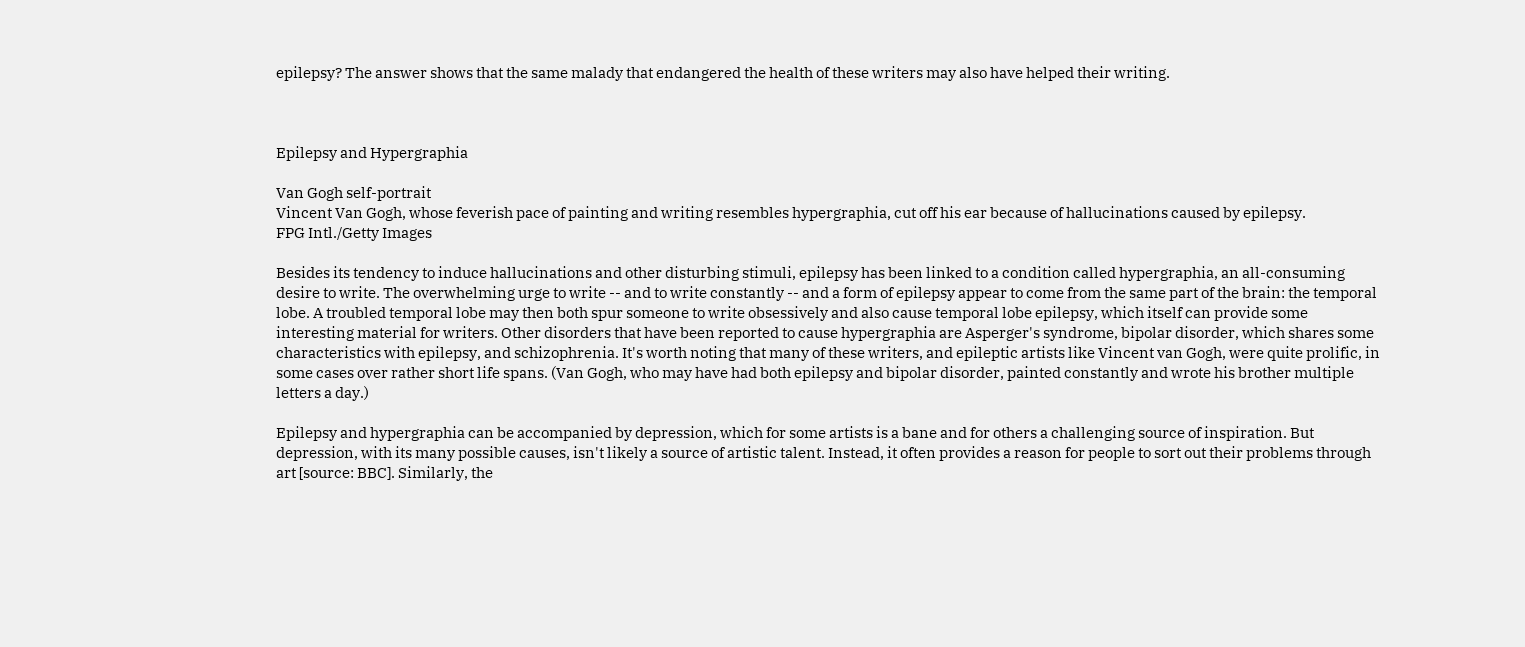epilepsy? The answer shows that the same malady that endangered the health of these writers may also have helped their writing.



Epilepsy and Hypergraphia

Van Gogh self-portrait
Vincent Van Gogh, whose feverish pace of painting and writing resembles hypergraphia, cut off his ear because of hallucinations caused by epilepsy.
FPG Intl./Getty Images

Besides its tendency to induce hallucinations and other disturbing stimuli, epilepsy has been linked to a condition called hypergraphia, an all-consuming desire to write. The overwhelming urge to write -- and to write constantly -- and a form of epilepsy appear to come from the same part of the brain: the temporal lobe. A troubled temporal lobe may then both spur someone to write obsessively and also cause temporal lobe epilepsy, which itself can provide some interesting material for writers. Other disorders that have been reported to cause hypergraphia are Asperger's syndrome, bipolar disorder, which shares some characteristics with epilepsy, and schizophrenia. It's worth noting that many of these writers, and epileptic artists like Vincent van Gogh, were quite prolific, in some cases over rather short life spans. (Van Gogh, who may have had both epilepsy and bipolar disorder, painted constantly and wrote his brother multiple letters a day.)

Epilepsy and hypergraphia can be accompanied by depression, which for some artists is a bane and for others a challenging source of inspiration. But depression, with its many possible causes, isn't likely a source of artistic talent. Instead, it often provides a reason for people to sort out their problems through art [source: BBC]. Similarly, the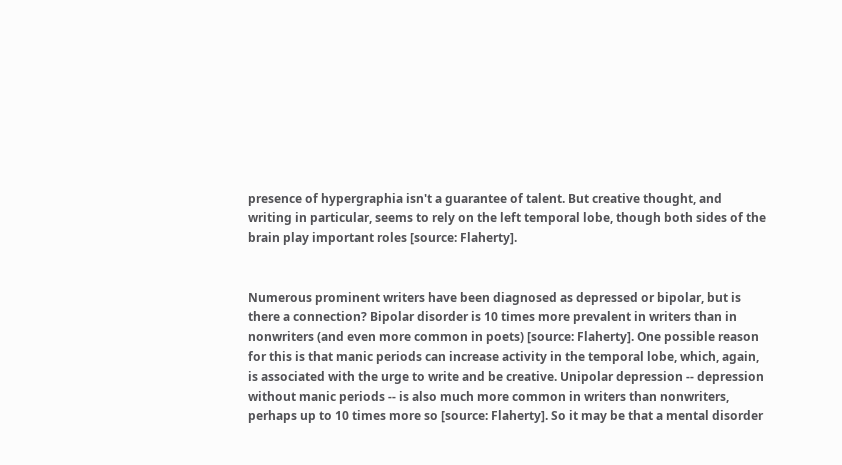presence of hypergraphia isn't a guarantee of talent. But creative thought, and writing in particular, seems to rely on the left temporal lobe, though both sides of the brain play important roles [source: Flaherty].


Numerous prominent writers have been diagnosed as depressed or bipolar, but is there a connection? Bipolar disorder is 10 times more prevalent in writers than in nonwriters (and even more common in poets) [source: Flaherty]. One possible reason for this is that manic periods can increase activity in the temporal lobe, which, again, is associated with the urge to write and be creative. Unipolar depression -- depression without manic periods -- is also much more common in writers than nonwriters, perhaps up to 10 times more so [source: Flaherty]. So it may be that a mental disorder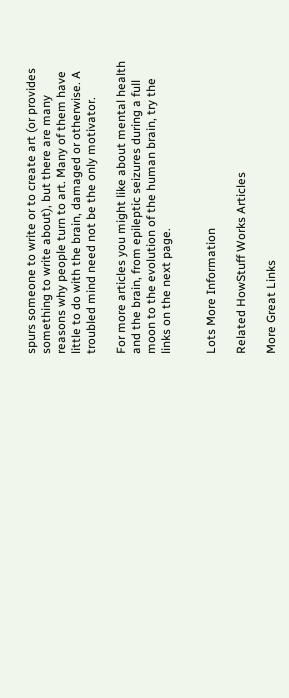spurs someone to write or to create art (or provides something to write about), but there are many reasons why people turn to art. Many of them have little to do with the brain, damaged or otherwise. A troubled mind need not be the only motivator.

For more articles you might like about mental health and the brain, from epileptic seizures during a full moon to the evolution of the human brain, try the links on the next page.


Lots More Information

Related HowStuff Works Articles

More Great Links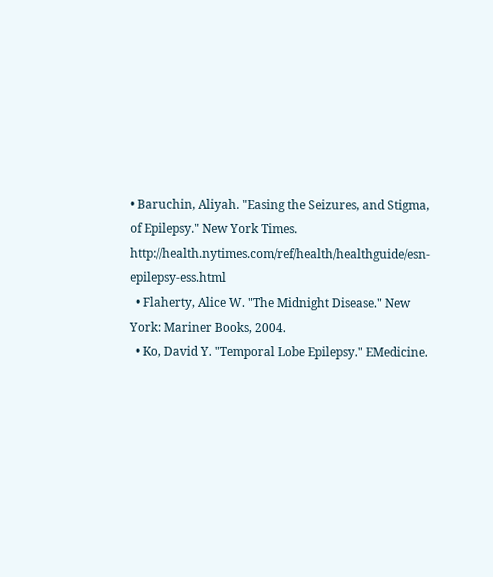• Baruchin, Aliyah. "Easing the Seizures, and Stigma, of Epilepsy." New York Times. http://health.nytimes.com/ref/health/healthguide/esn-epilepsy-ess.html
  • Flaherty, Alice W. "The Midnight Disease." New York: Mariner Books, 2004.
  • Ko, David Y. "Temporal Lobe Epilepsy." EMedicine.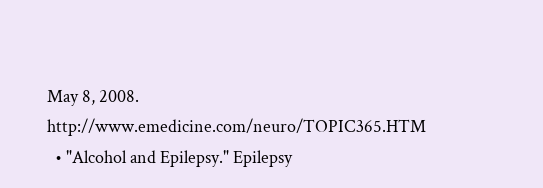May 8, 2008. http://www.emedicine.com/neuro/TOPIC365.HTM
  • "Alcohol and Epilepsy." Epilepsy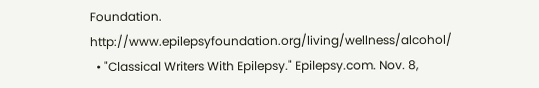Foundation. http://www.epilepsyfoundation.org/living/wellness/alcohol/
  • "Classical Writers With Epilepsy." Epilepsy.com. Nov. 8,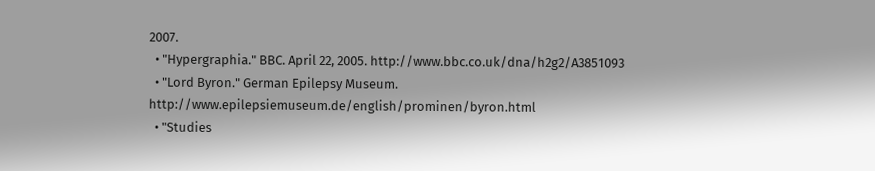2007.
  • "Hypergraphia." BBC. April 22, 2005. http://www.bbc.co.uk/dna/h2g2/A3851093
  • "Lord Byron." German Epilepsy Museum. http://www.epilepsiemuseum.de/english/prominen/byron.html
  • "Studies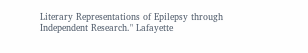Literary Representations of Epilepsy through Independent Research." Lafayette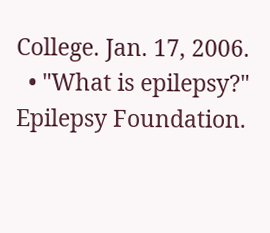College. Jan. 17, 2006.
  • "What is epilepsy?" Epilepsy Foundation.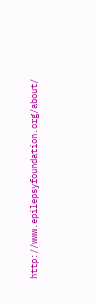http://www.epilepsyfoundation.org/about/